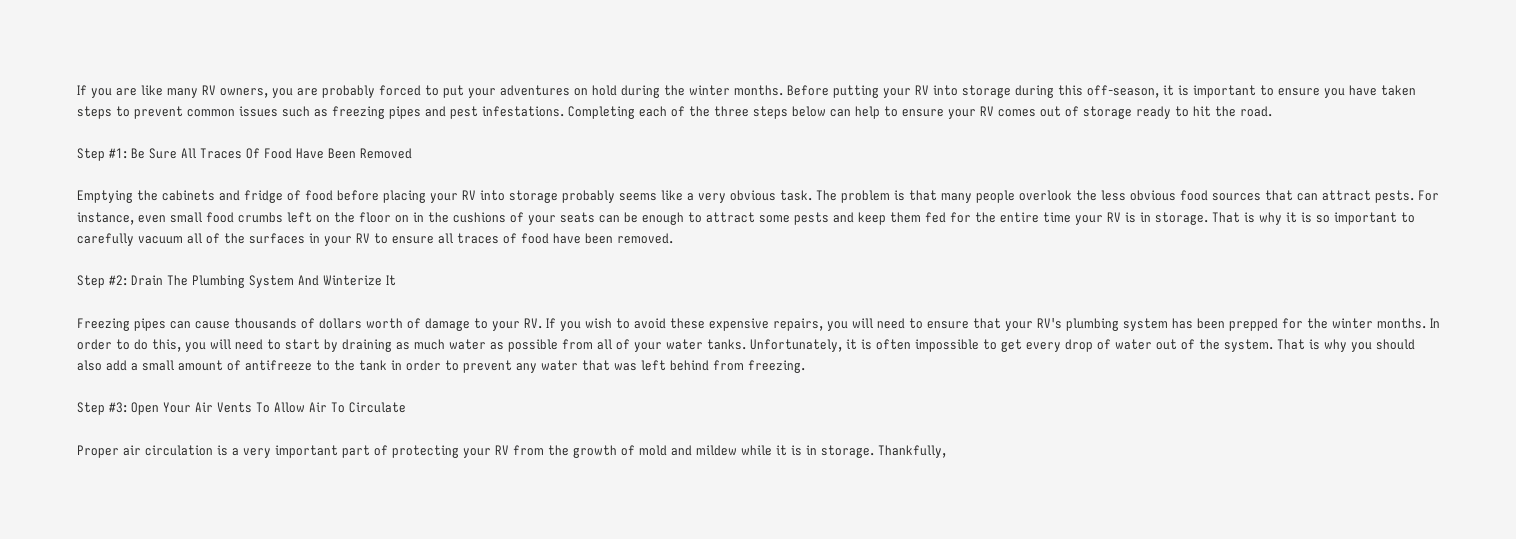If you are like many RV owners, you are probably forced to put your adventures on hold during the winter months. Before putting your RV into storage during this off-season, it is important to ensure you have taken steps to prevent common issues such as freezing pipes and pest infestations. Completing each of the three steps below can help to ensure your RV comes out of storage ready to hit the road.

Step #1: Be Sure All Traces Of Food Have Been Removed

Emptying the cabinets and fridge of food before placing your RV into storage probably seems like a very obvious task. The problem is that many people overlook the less obvious food sources that can attract pests. For instance, even small food crumbs left on the floor on in the cushions of your seats can be enough to attract some pests and keep them fed for the entire time your RV is in storage. That is why it is so important to carefully vacuum all of the surfaces in your RV to ensure all traces of food have been removed.

Step #2: Drain The Plumbing System And Winterize It

Freezing pipes can cause thousands of dollars worth of damage to your RV. If you wish to avoid these expensive repairs, you will need to ensure that your RV's plumbing system has been prepped for the winter months. In order to do this, you will need to start by draining as much water as possible from all of your water tanks. Unfortunately, it is often impossible to get every drop of water out of the system. That is why you should also add a small amount of antifreeze to the tank in order to prevent any water that was left behind from freezing.

Step #3: Open Your Air Vents To Allow Air To Circulate

Proper air circulation is a very important part of protecting your RV from the growth of mold and mildew while it is in storage. Thankfully,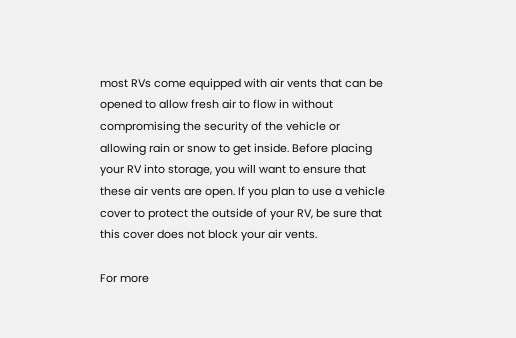most RVs come equipped with air vents that can be opened to allow fresh air to flow in without compromising the security of the vehicle or allowing rain or snow to get inside. Before placing your RV into storage, you will want to ensure that these air vents are open. If you plan to use a vehicle cover to protect the outside of your RV, be sure that this cover does not block your air vents.

For more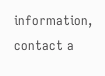information, contact a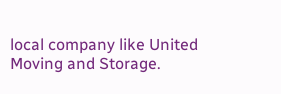local company like United Moving and Storage.